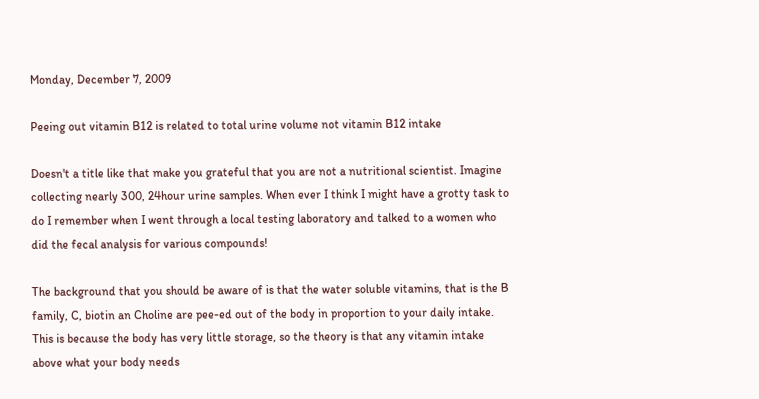Monday, December 7, 2009

Peeing out vitamin B12 is related to total urine volume not vitamin B12 intake

Doesn't a title like that make you grateful that you are not a nutritional scientist. Imagine collecting nearly 300, 24hour urine samples. When ever I think I might have a grotty task to do I remember when I went through a local testing laboratory and talked to a women who did the fecal analysis for various compounds!

The background that you should be aware of is that the water soluble vitamins, that is the B family, C, biotin an Choline are pee-ed out of the body in proportion to your daily intake. This is because the body has very little storage, so the theory is that any vitamin intake above what your body needs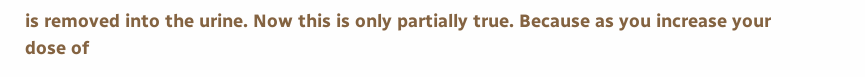is removed into the urine. Now this is only partially true. Because as you increase your dose of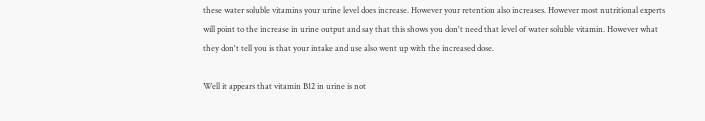these water soluble vitamins your urine level does increase. However your retention also increases. However most nutritional experts will point to the increase in urine output and say that this shows you don't need that level of water soluble vitamin. However what they don't tell you is that your intake and use also went up with the increased dose.

Well it appears that vitamin B12 in urine is not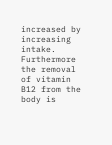increased by increasing intake. Furthermore the removal of vitamin B12 from the body is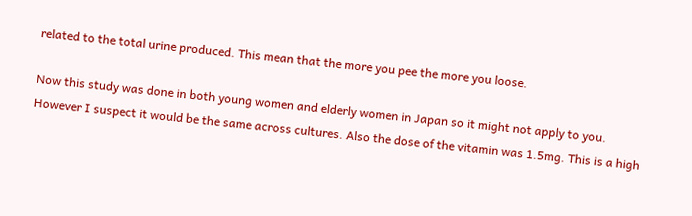related to the total urine produced. This mean that the more you pee the more you loose.

Now this study was done in both young women and elderly women in Japan so it might not apply to you. However I suspect it would be the same across cultures. Also the dose of the vitamin was 1.5mg. This is a high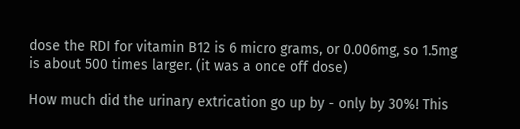dose the RDI for vitamin B12 is 6 micro grams, or 0.006mg, so 1.5mg is about 500 times larger. (it was a once off dose)

How much did the urinary extrication go up by - only by 30%! This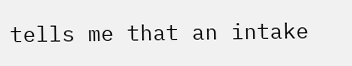tells me that an intake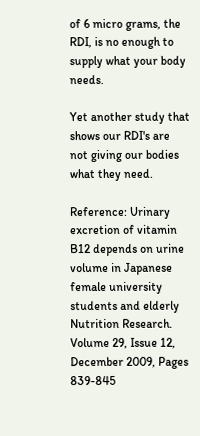of 6 micro grams, the RDI, is no enough to supply what your body needs.

Yet another study that shows our RDI's are not giving our bodies what they need.

Reference: Urinary excretion of vitamin B12 depends on urine volume in Japanese female university students and elderly Nutrition Research. Volume 29, Issue 12, December 2009, Pages 839-845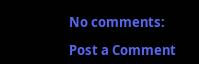No comments:

Post a Comment